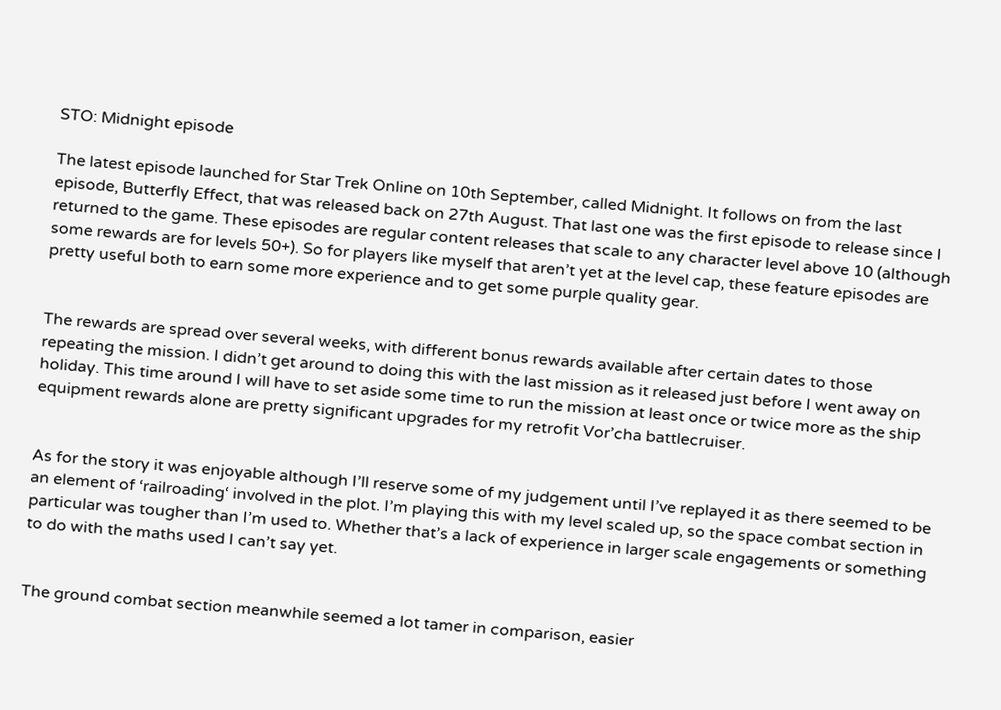STO: Midnight episode

The latest episode launched for Star Trek Online on 10th September, called Midnight. It follows on from the last episode, Butterfly Effect, that was released back on 27th August. That last one was the first episode to release since I returned to the game. These episodes are regular content releases that scale to any character level above 10 (although some rewards are for levels 50+). So for players like myself that aren’t yet at the level cap, these feature episodes are pretty useful both to earn some more experience and to get some purple quality gear.


The rewards are spread over several weeks, with different bonus rewards available after certain dates to those repeating the mission. I didn’t get around to doing this with the last mission as it released just before I went away on holiday. This time around I will have to set aside some time to run the mission at least once or twice more as the ship equipment rewards alone are pretty significant upgrades for my retrofit Vor’cha battlecruiser.


As for the story it was enjoyable although I’ll reserve some of my judgement until I’ve replayed it as there seemed to be an element of ‘railroading‘ involved in the plot. I’m playing this with my level scaled up, so the space combat section in particular was tougher than I’m used to. Whether that’s a lack of experience in larger scale engagements or something to do with the maths used I can’t say yet.


The ground combat section meanwhile seemed a lot tamer in comparison, easier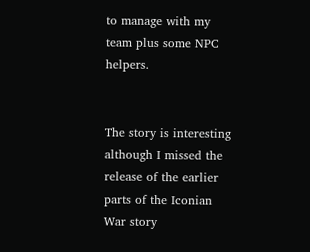to manage with my team plus some NPC helpers.


The story is interesting although I missed the release of the earlier parts of the Iconian War story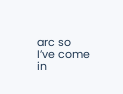arc so I’ve come in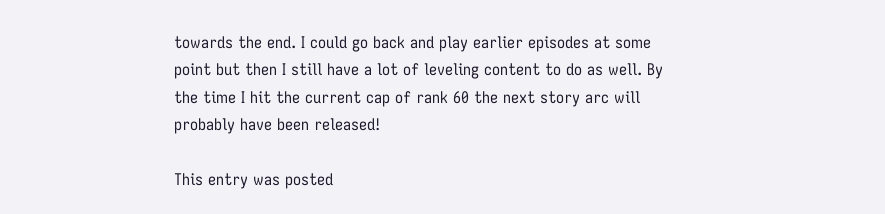towards the end. I could go back and play earlier episodes at some point but then I still have a lot of leveling content to do as well. By the time I hit the current cap of rank 60 the next story arc will probably have been released!

This entry was posted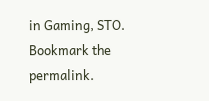in Gaming, STO. Bookmark the permalink.